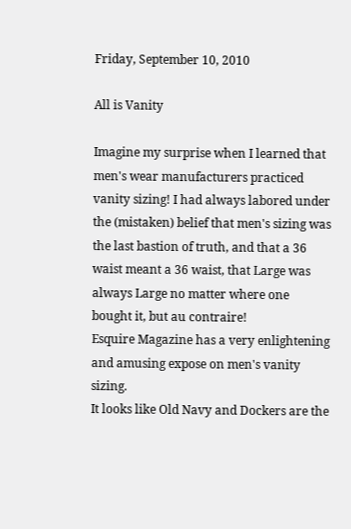Friday, September 10, 2010

All is Vanity

Imagine my surprise when I learned that men's wear manufacturers practiced vanity sizing! I had always labored under the (mistaken) belief that men's sizing was the last bastion of truth, and that a 36 waist meant a 36 waist, that Large was always Large no matter where one bought it, but au contraire!
Esquire Magazine has a very enlightening and amusing expose on men's vanity sizing.
It looks like Old Navy and Dockers are the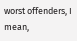worst offenders, I mean,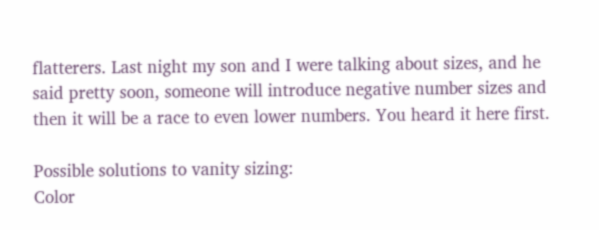flatterers. Last night my son and I were talking about sizes, and he said pretty soon, someone will introduce negative number sizes and then it will be a race to even lower numbers. You heard it here first.

Possible solutions to vanity sizing:
Color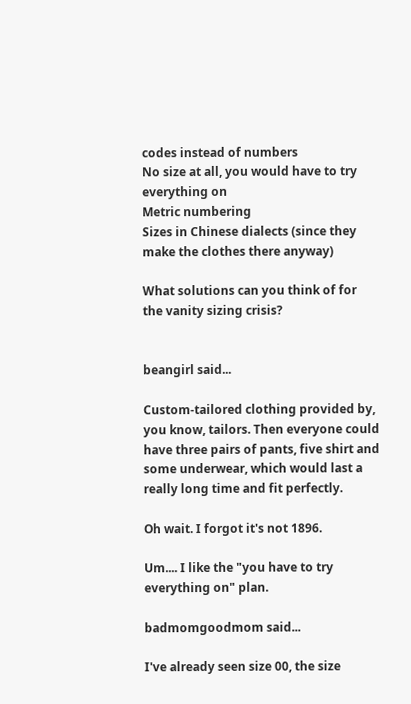codes instead of numbers
No size at all, you would have to try everything on
Metric numbering
Sizes in Chinese dialects (since they make the clothes there anyway)

What solutions can you think of for the vanity sizing crisis?


beangirl said...

Custom-tailored clothing provided by, you know, tailors. Then everyone could have three pairs of pants, five shirt and some underwear, which would last a really long time and fit perfectly.

Oh wait. I forgot it's not 1896.

Um.... I like the "you have to try everything on" plan.

badmomgoodmom said...

I've already seen size 00, the size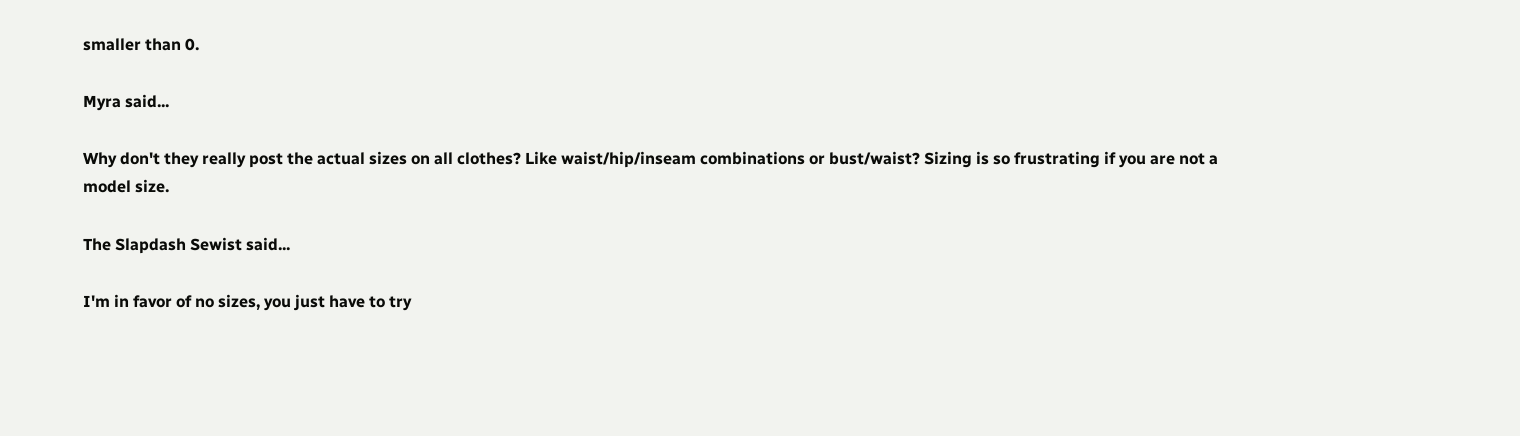smaller than 0.

Myra said...

Why don't they really post the actual sizes on all clothes? Like waist/hip/inseam combinations or bust/waist? Sizing is so frustrating if you are not a model size.

The Slapdash Sewist said...

I'm in favor of no sizes, you just have to try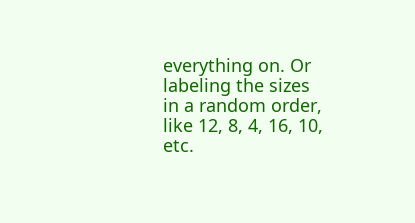everything on. Or labeling the sizes in a random order, like 12, 8, 4, 16, 10, etc.